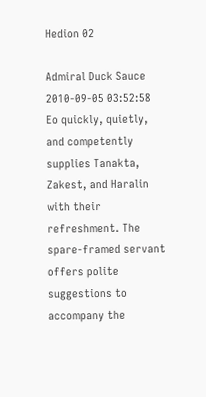Hedion 02

Admiral Duck Sauce 2010-09-05 03:52:58
Eo quickly, quietly, and competently supplies Tanakta, Zakest, and Haralin with their refreshment. The spare-framed servant offers polite suggestions to accompany the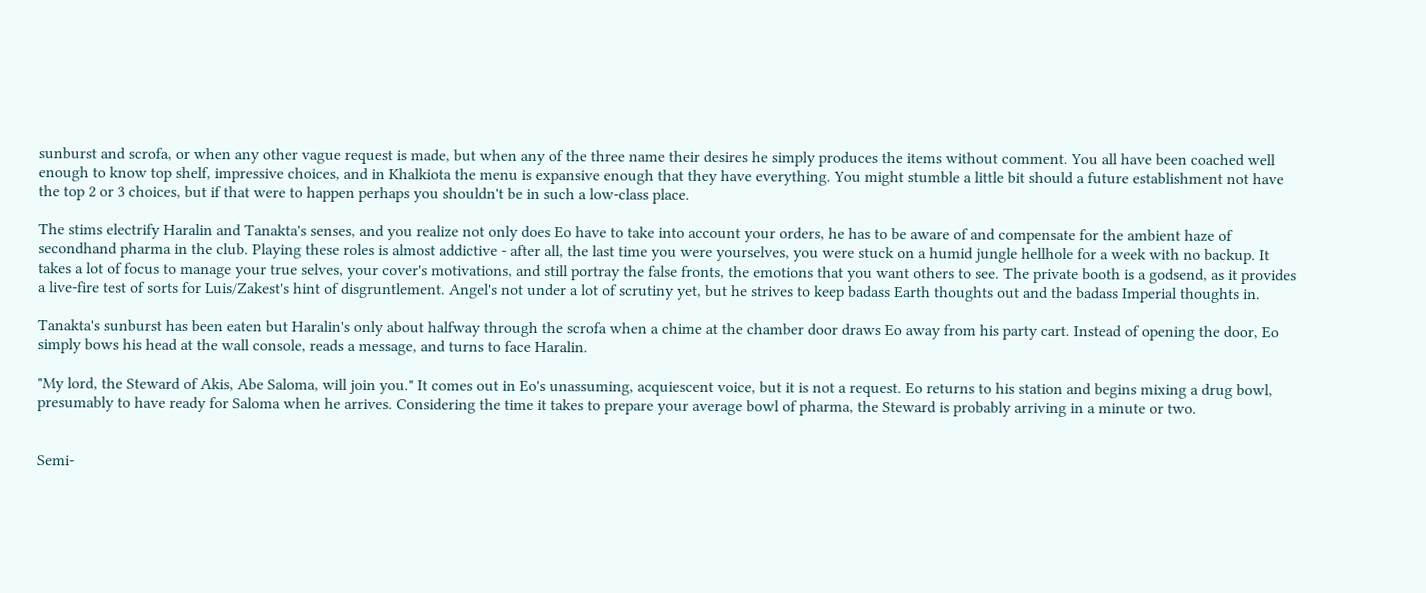sunburst and scrofa, or when any other vague request is made, but when any of the three name their desires he simply produces the items without comment. You all have been coached well enough to know top shelf, impressive choices, and in Khalkiota the menu is expansive enough that they have everything. You might stumble a little bit should a future establishment not have the top 2 or 3 choices, but if that were to happen perhaps you shouldn't be in such a low-class place.

The stims electrify Haralin and Tanakta's senses, and you realize not only does Eo have to take into account your orders, he has to be aware of and compensate for the ambient haze of secondhand pharma in the club. Playing these roles is almost addictive - after all, the last time you were yourselves, you were stuck on a humid jungle hellhole for a week with no backup. It takes a lot of focus to manage your true selves, your cover's motivations, and still portray the false fronts, the emotions that you want others to see. The private booth is a godsend, as it provides a live-fire test of sorts for Luis/Zakest's hint of disgruntlement. Angel's not under a lot of scrutiny yet, but he strives to keep badass Earth thoughts out and the badass Imperial thoughts in.

Tanakta's sunburst has been eaten but Haralin's only about halfway through the scrofa when a chime at the chamber door draws Eo away from his party cart. Instead of opening the door, Eo simply bows his head at the wall console, reads a message, and turns to face Haralin.

"My lord, the Steward of Akis, Abe Saloma, will join you." It comes out in Eo's unassuming, acquiescent voice, but it is not a request. Eo returns to his station and begins mixing a drug bowl, presumably to have ready for Saloma when he arrives. Considering the time it takes to prepare your average bowl of pharma, the Steward is probably arriving in a minute or two.


Semi-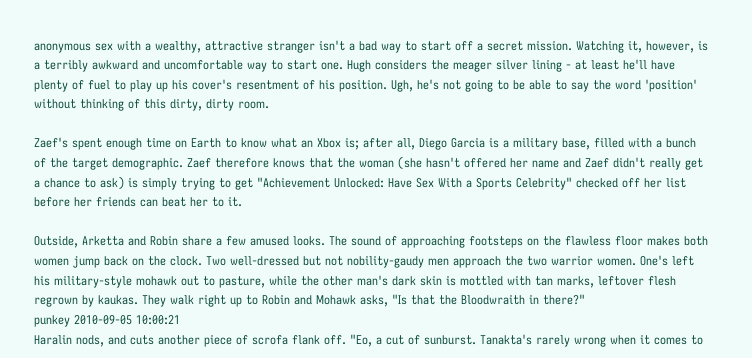anonymous sex with a wealthy, attractive stranger isn't a bad way to start off a secret mission. Watching it, however, is a terribly awkward and uncomfortable way to start one. Hugh considers the meager silver lining - at least he'll have plenty of fuel to play up his cover's resentment of his position. Ugh, he's not going to be able to say the word 'position' without thinking of this dirty, dirty room.

Zaef's spent enough time on Earth to know what an Xbox is; after all, Diego Garcia is a military base, filled with a bunch of the target demographic. Zaef therefore knows that the woman (she hasn't offered her name and Zaef didn't really get a chance to ask) is simply trying to get "Achievement Unlocked: Have Sex With a Sports Celebrity" checked off her list before her friends can beat her to it.

Outside, Arketta and Robin share a few amused looks. The sound of approaching footsteps on the flawless floor makes both women jump back on the clock. Two well-dressed but not nobility-gaudy men approach the two warrior women. One's left his military-style mohawk out to pasture, while the other man's dark skin is mottled with tan marks, leftover flesh regrown by kaukas. They walk right up to Robin and Mohawk asks, "Is that the Bloodwraith in there?"
punkey 2010-09-05 10:00:21
Haralin nods, and cuts another piece of scrofa flank off. "Eo, a cut of sunburst. Tanakta's rarely wrong when it comes to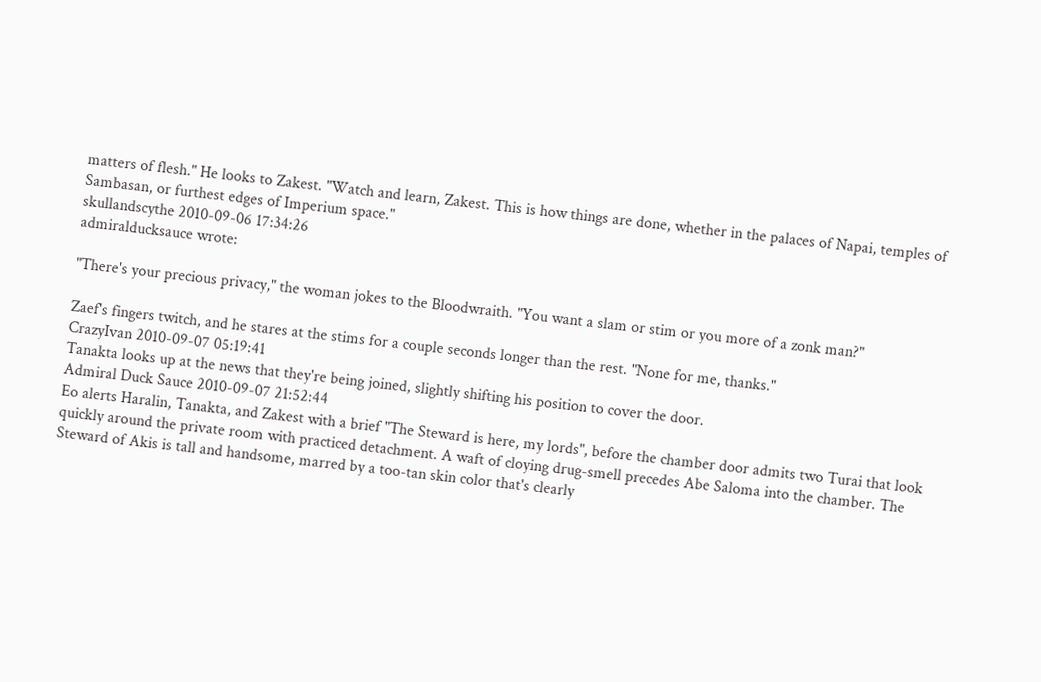matters of flesh." He looks to Zakest. "Watch and learn, Zakest. This is how things are done, whether in the palaces of Napai, temples of Sambasan, or furthest edges of Imperium space."
skullandscythe 2010-09-06 17:34:26
admiralducksauce wrote:

"There's your precious privacy," the woman jokes to the Bloodwraith. "You want a slam or stim or you more of a zonk man?"

Zaef's fingers twitch, and he stares at the stims for a couple seconds longer than the rest. "None for me, thanks."
CrazyIvan 2010-09-07 05:19:41
Tanakta looks up at the news that they're being joined, slightly shifting his position to cover the door.
Admiral Duck Sauce 2010-09-07 21:52:44
Eo alerts Haralin, Tanakta, and Zakest with a brief "The Steward is here, my lords", before the chamber door admits two Turai that look quickly around the private room with practiced detachment. A waft of cloying drug-smell precedes Abe Saloma into the chamber. The Steward of Akis is tall and handsome, marred by a too-tan skin color that's clearly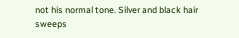not his normal tone. Silver and black hair sweeps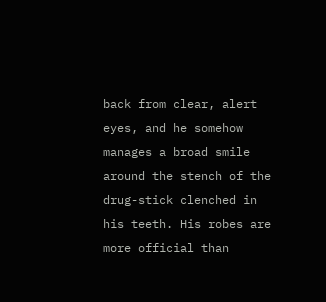back from clear, alert eyes, and he somehow manages a broad smile around the stench of the drug-stick clenched in his teeth. His robes are more official than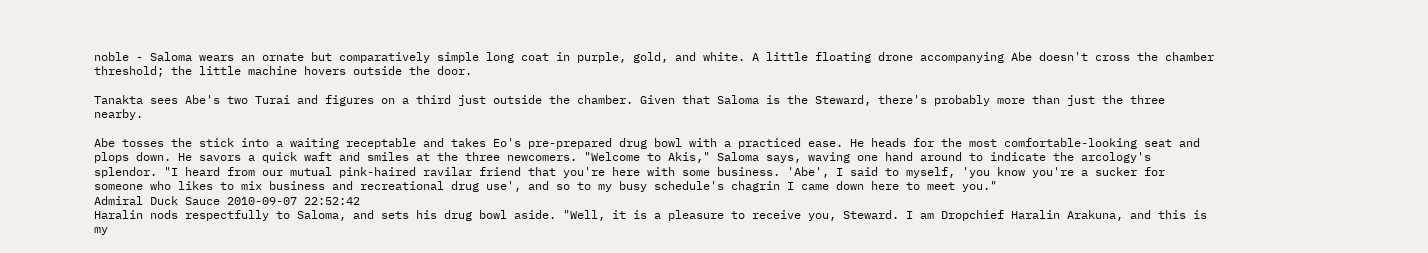noble - Saloma wears an ornate but comparatively simple long coat in purple, gold, and white. A little floating drone accompanying Abe doesn't cross the chamber threshold; the little machine hovers outside the door.

Tanakta sees Abe's two Turai and figures on a third just outside the chamber. Given that Saloma is the Steward, there's probably more than just the three nearby.

Abe tosses the stick into a waiting receptable and takes Eo's pre-prepared drug bowl with a practiced ease. He heads for the most comfortable-looking seat and plops down. He savors a quick waft and smiles at the three newcomers. "Welcome to Akis," Saloma says, waving one hand around to indicate the arcology's splendor. "I heard from our mutual pink-haired ravilar friend that you're here with some business. 'Abe', I said to myself, 'you know you're a sucker for someone who likes to mix business and recreational drug use', and so to my busy schedule's chagrin I came down here to meet you."
Admiral Duck Sauce 2010-09-07 22:52:42
Haralin nods respectfully to Saloma, and sets his drug bowl aside. "Well, it is a pleasure to receive you, Steward. I am Dropchief Haralin Arakuna, and this is my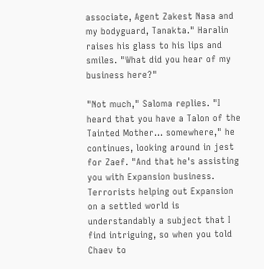associate, Agent Zakest Nasa and my bodyguard, Tanakta." Haralin raises his glass to his lips and smiles. "What did you hear of my business here?"

"Not much," Saloma replies. "I heard that you have a Talon of the Tainted Mother... somewhere," he continues, looking around in jest for Zaef. "And that he's assisting you with Expansion business. Terrorists helping out Expansion on a settled world is understandably a subject that I find intriguing, so when you told Chaev to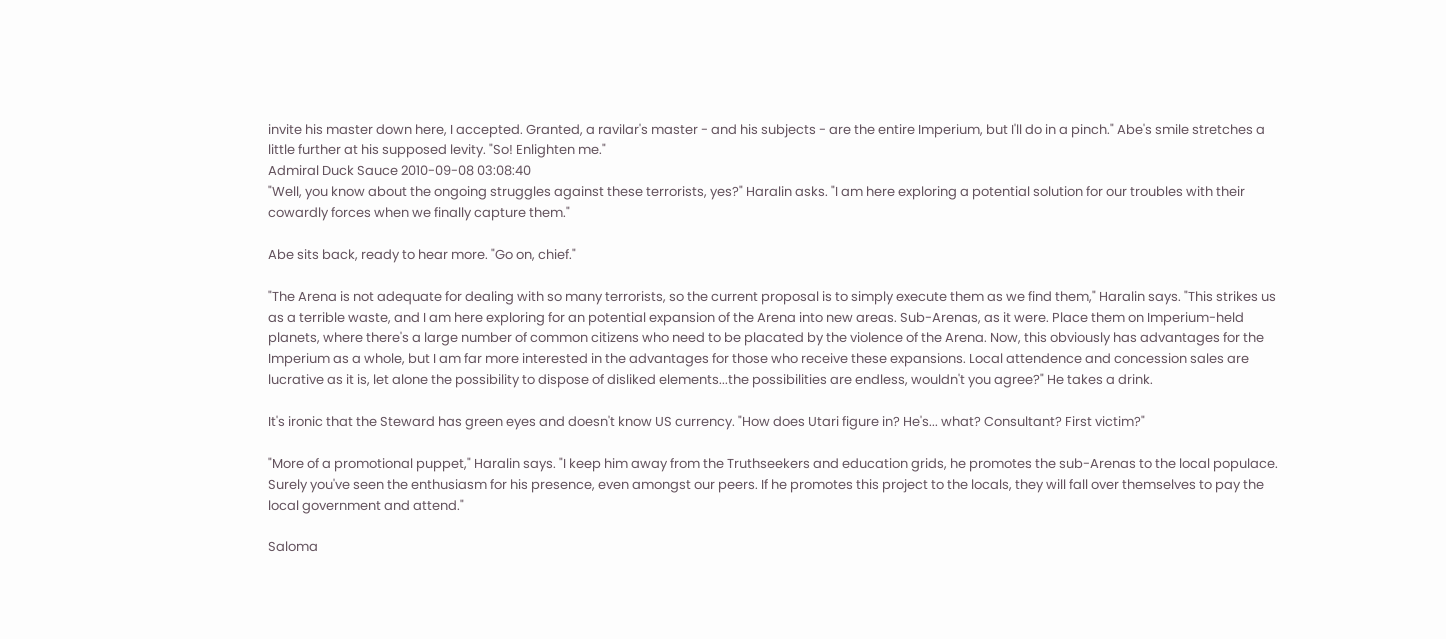invite his master down here, I accepted. Granted, a ravilar's master - and his subjects - are the entire Imperium, but I'll do in a pinch." Abe's smile stretches a little further at his supposed levity. "So! Enlighten me."
Admiral Duck Sauce 2010-09-08 03:08:40
"Well, you know about the ongoing struggles against these terrorists, yes?" Haralin asks. "I am here exploring a potential solution for our troubles with their cowardly forces when we finally capture them."

Abe sits back, ready to hear more. "Go on, chief."

"The Arena is not adequate for dealing with so many terrorists, so the current proposal is to simply execute them as we find them," Haralin says. "This strikes us as a terrible waste, and I am here exploring for an potential expansion of the Arena into new areas. Sub-Arenas, as it were. Place them on Imperium-held planets, where there's a large number of common citizens who need to be placated by the violence of the Arena. Now, this obviously has advantages for the Imperium as a whole, but I am far more interested in the advantages for those who receive these expansions. Local attendence and concession sales are lucrative as it is, let alone the possibility to dispose of disliked elements...the possibilities are endless, wouldn't you agree?" He takes a drink.

It's ironic that the Steward has green eyes and doesn't know US currency. "How does Utari figure in? He's... what? Consultant? First victim?"

"More of a promotional puppet," Haralin says. "I keep him away from the Truthseekers and education grids, he promotes the sub-Arenas to the local populace. Surely you've seen the enthusiasm for his presence, even amongst our peers. If he promotes this project to the locals, they will fall over themselves to pay the local government and attend."

Saloma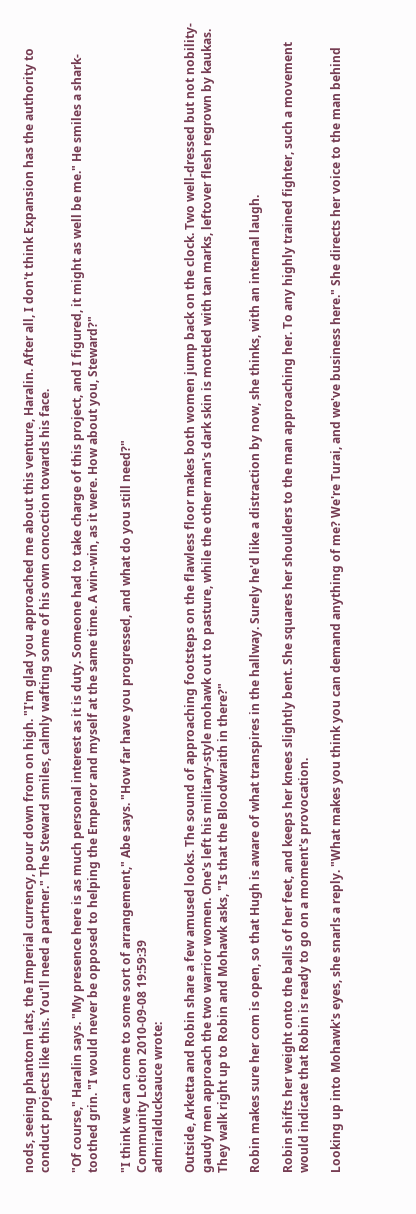nods, seeing phantom lats, the Imperial currency, pour down from on high. "I'm glad you approached me about this venture, Haralin. After all, I don't think Expansion has the authority to conduct projects like this. You'll need a partner." The Steward smiles, calmly wafting some of his own concoction towards his face.

"Of course," Haralin says. "My presence here is as much personal interest as it is duty. Someone had to take charge of this project, and I figured, it might as well be me." He smiles a shark-toothed grin. "I would never be opposed to helping the Emperor and myself at the same time. A win-win, as it were. How about you, Steward?"

"I think we can come to some sort of arrangement," Abe says. "How far have you progressed, and what do you still need?"
Community Lotion 2010-09-08 19:59:39
admiralducksauce wrote:

Outside, Arketta and Robin share a few amused looks. The sound of approaching footsteps on the flawless floor makes both women jump back on the clock. Two well-dressed but not nobility-gaudy men approach the two warrior women. One's left his military-style mohawk out to pasture, while the other man's dark skin is mottled with tan marks, leftover flesh regrown by kaukas. They walk right up to Robin and Mohawk asks, "Is that the Bloodwraith in there?"

Robin makes sure her com is open, so that Hugh is aware of what transpires in the hallway. Surely he'd like a distraction by now, she thinks, with an internal laugh.

Robin shifts her weight onto the balls of her feet, and keeps her knees slightly bent. She squares her shoulders to the man approaching her. To any highly trained fighter, such a movement would indicate that Robin is ready to go on a moment's provocation.

Looking up into Mohawk's eyes, she snarls a reply. "What makes you think you can demand anything of me? We're Turai, and we've business here." She directs her voice to the man behind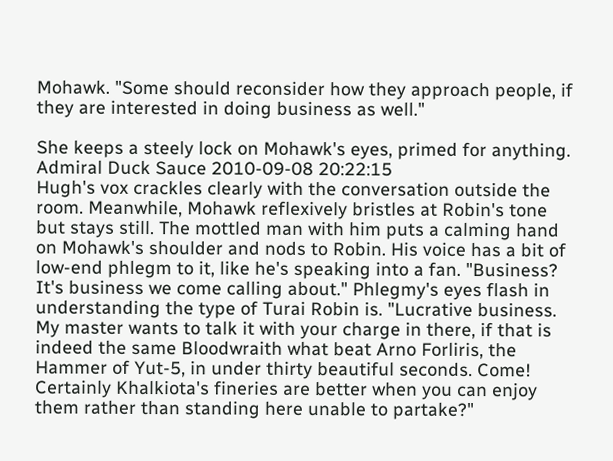Mohawk. "Some should reconsider how they approach people, if they are interested in doing business as well."

She keeps a steely lock on Mohawk's eyes, primed for anything.
Admiral Duck Sauce 2010-09-08 20:22:15
Hugh's vox crackles clearly with the conversation outside the room. Meanwhile, Mohawk reflexively bristles at Robin's tone but stays still. The mottled man with him puts a calming hand on Mohawk's shoulder and nods to Robin. His voice has a bit of low-end phlegm to it, like he's speaking into a fan. "Business? It's business we come calling about." Phlegmy's eyes flash in understanding the type of Turai Robin is. "Lucrative business. My master wants to talk it with your charge in there, if that is indeed the same Bloodwraith what beat Arno Forliris, the Hammer of Yut-5, in under thirty beautiful seconds. Come! Certainly Khalkiota's fineries are better when you can enjoy them rather than standing here unable to partake?"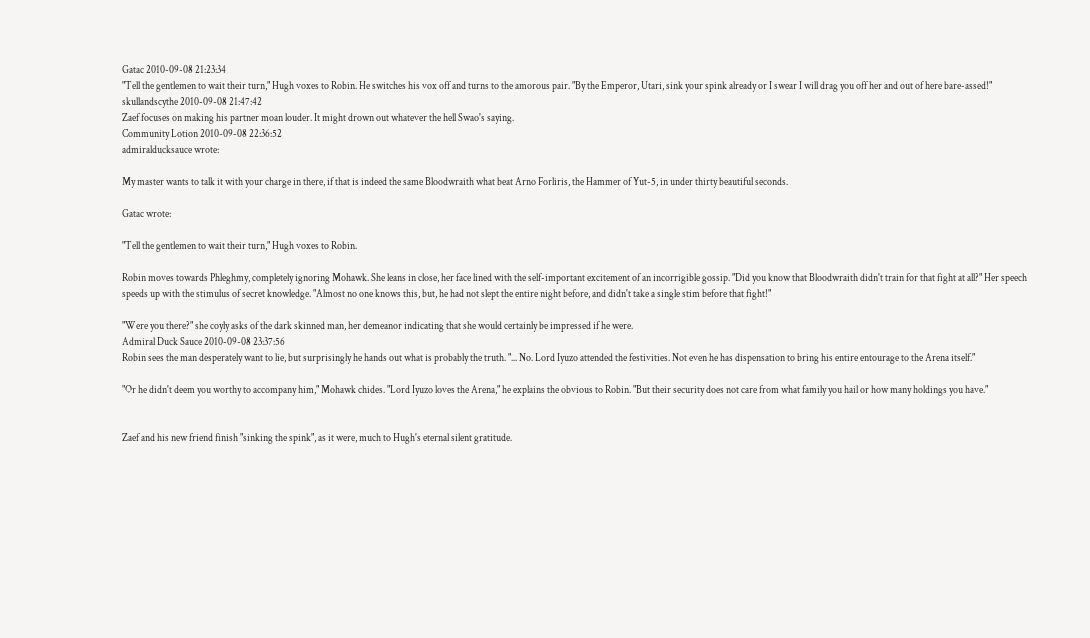Gatac 2010-09-08 21:23:34
"Tell the gentlemen to wait their turn," Hugh voxes to Robin. He switches his vox off and turns to the amorous pair. "By the Emperor, Utari, sink your spink already or I swear I will drag you off her and out of here bare-assed!"
skullandscythe 2010-09-08 21:47:42
Zaef focuses on making his partner moan louder. It might drown out whatever the hell Swao's saying.
Community Lotion 2010-09-08 22:36:52
admiralducksauce wrote:

My master wants to talk it with your charge in there, if that is indeed the same Bloodwraith what beat Arno Forliris, the Hammer of Yut-5, in under thirty beautiful seconds.

Gatac wrote:

"Tell the gentlemen to wait their turn," Hugh voxes to Robin.

Robin moves towards Phleghmy, completely ignoring Mohawk. She leans in close, her face lined with the self-important excitement of an incorrigible gossip. "Did you know that Bloodwraith didn't train for that fight at all?" Her speech speeds up with the stimulus of secret knowledge. "Almost no one knows this, but, he had not slept the entire night before, and didn't take a single stim before that fight!"

"Were you there?" she coyly asks of the dark skinned man, her demeanor indicating that she would certainly be impressed if he were.
Admiral Duck Sauce 2010-09-08 23:37:56
Robin sees the man desperately want to lie, but surprisingly he hands out what is probably the truth. "... No. Lord Iyuzo attended the festivities. Not even he has dispensation to bring his entire entourage to the Arena itself."

"Or he didn't deem you worthy to accompany him," Mohawk chides. "Lord Iyuzo loves the Arena," he explains the obvious to Robin. "But their security does not care from what family you hail or how many holdings you have."


Zaef and his new friend finish "sinking the spink", as it were, much to Hugh's eternal silent gratitude.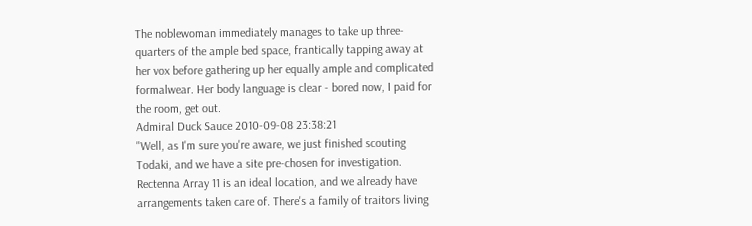The noblewoman immediately manages to take up three-quarters of the ample bed space, frantically tapping away at her vox before gathering up her equally ample and complicated formalwear. Her body language is clear - bored now, I paid for the room, get out.
Admiral Duck Sauce 2010-09-08 23:38:21
"Well, as I'm sure you're aware, we just finished scouting Todaki, and we have a site pre-chosen for investigation. Rectenna Array 11 is an ideal location, and we already have arrangements taken care of. There's a family of traitors living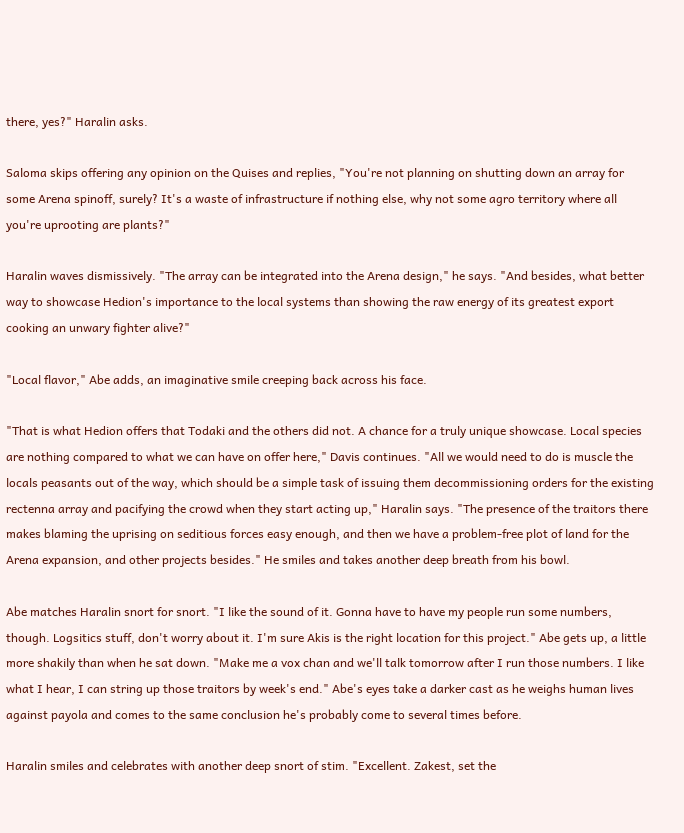there, yes?" Haralin asks.

Saloma skips offering any opinion on the Quises and replies, "You're not planning on shutting down an array for some Arena spinoff, surely? It's a waste of infrastructure if nothing else, why not some agro territory where all you're uprooting are plants?"

Haralin waves dismissively. "The array can be integrated into the Arena design," he says. "And besides, what better way to showcase Hedion's importance to the local systems than showing the raw energy of its greatest export cooking an unwary fighter alive?"

"Local flavor," Abe adds, an imaginative smile creeping back across his face.

"That is what Hedion offers that Todaki and the others did not. A chance for a truly unique showcase. Local species are nothing compared to what we can have on offer here," Davis continues. "All we would need to do is muscle the locals peasants out of the way, which should be a simple task of issuing them decommissioning orders for the existing rectenna array and pacifying the crowd when they start acting up," Haralin says. "The presence of the traitors there makes blaming the uprising on seditious forces easy enough, and then we have a problem-free plot of land for the Arena expansion, and other projects besides." He smiles and takes another deep breath from his bowl.

Abe matches Haralin snort for snort. "I like the sound of it. Gonna have to have my people run some numbers, though. Logsitics stuff, don't worry about it. I'm sure Akis is the right location for this project." Abe gets up, a little more shakily than when he sat down. "Make me a vox chan and we'll talk tomorrow after I run those numbers. I like what I hear, I can string up those traitors by week's end." Abe's eyes take a darker cast as he weighs human lives against payola and comes to the same conclusion he's probably come to several times before.

Haralin smiles and celebrates with another deep snort of stim. "Excellent. Zakest, set the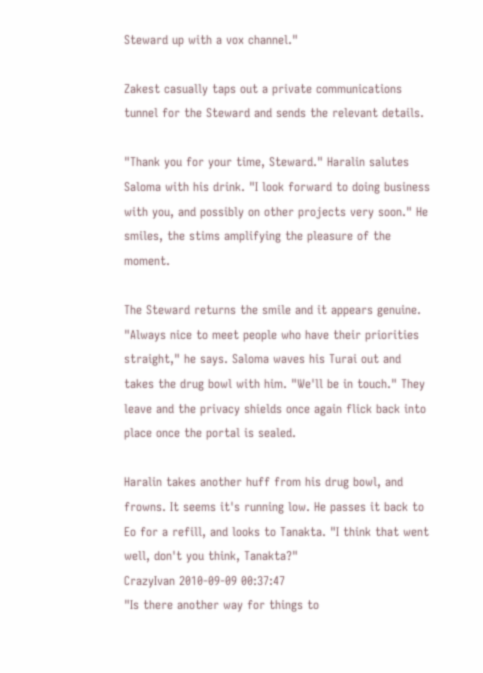Steward up with a vox channel."

Zakest casually taps out a private communications tunnel for the Steward and sends the relevant details.

"Thank you for your time, Steward." Haralin salutes Saloma with his drink. "I look forward to doing business with you, and possibly on other projects very soon." He smiles, the stims amplifying the pleasure of the moment.

The Steward returns the smile and it appears genuine. "Always nice to meet people who have their priorities straight," he says. Saloma waves his Turai out and takes the drug bowl with him. "We'll be in touch." They leave and the privacy shields once again flick back into place once the portal is sealed.

Haralin takes another huff from his drug bowl, and frowns. It seems it's running low. He passes it back to Eo for a refill, and looks to Tanakta. "I think that went well, don't you think, Tanakta?"
CrazyIvan 2010-09-09 00:37:47
"Is there another way for things to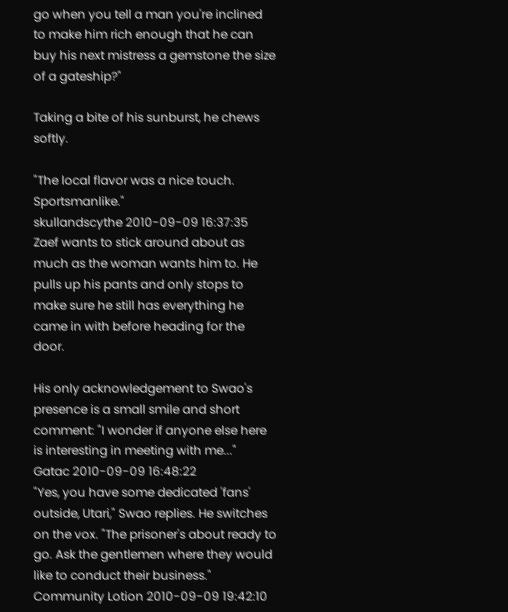go when you tell a man you're inclined to make him rich enough that he can buy his next mistress a gemstone the size of a gateship?"

Taking a bite of his sunburst, he chews softly.

"The local flavor was a nice touch. Sportsmanlike."
skullandscythe 2010-09-09 16:37:35
Zaef wants to stick around about as much as the woman wants him to. He pulls up his pants and only stops to make sure he still has everything he came in with before heading for the door.

His only acknowledgement to Swao's presence is a small smile and short comment: "I wonder if anyone else here is interesting in meeting with me..."
Gatac 2010-09-09 16:48:22
"Yes, you have some dedicated 'fans' outside, Utari," Swao replies. He switches on the vox. "The prisoner's about ready to go. Ask the gentlemen where they would like to conduct their business."
Community Lotion 2010-09-09 19:42:10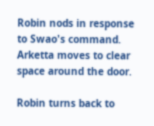Robin nods in response to Swao's command. Arketta moves to clear space around the door.

Robin turns back to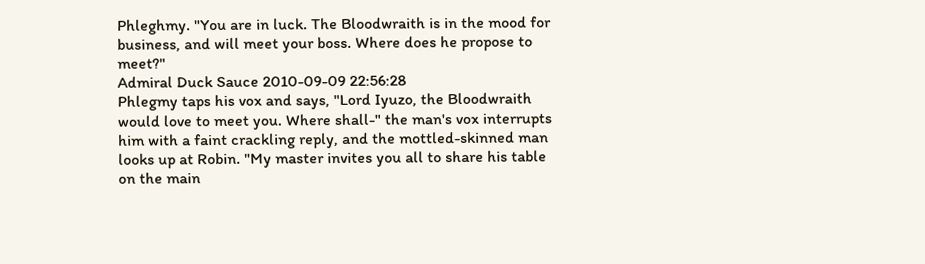Phleghmy. "You are in luck. The Bloodwraith is in the mood for business, and will meet your boss. Where does he propose to meet?"
Admiral Duck Sauce 2010-09-09 22:56:28
Phlegmy taps his vox and says, "Lord Iyuzo, the Bloodwraith would love to meet you. Where shall-" the man's vox interrupts him with a faint crackling reply, and the mottled-skinned man looks up at Robin. "My master invites you all to share his table on the main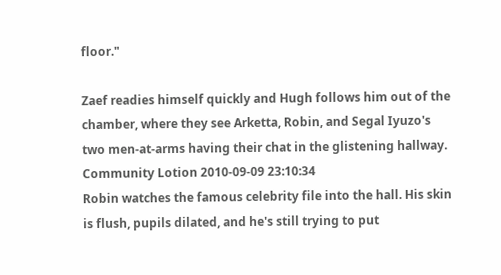floor."

Zaef readies himself quickly and Hugh follows him out of the chamber, where they see Arketta, Robin, and Segal Iyuzo's two men-at-arms having their chat in the glistening hallway.
Community Lotion 2010-09-09 23:10:34
Robin watches the famous celebrity file into the hall. His skin is flush, pupils dilated, and he's still trying to put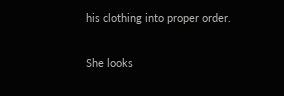his clothing into proper order.

She looks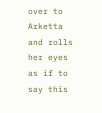over to Arketta and rolls her eyes as if to say this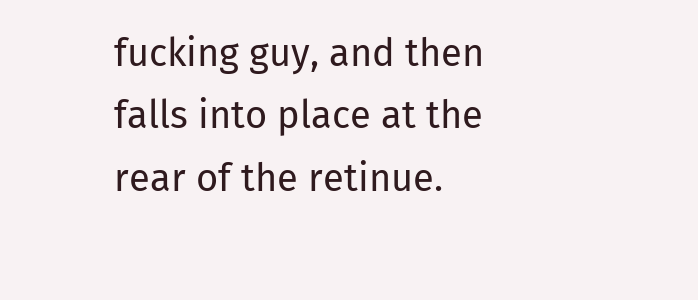fucking guy, and then falls into place at the rear of the retinue.